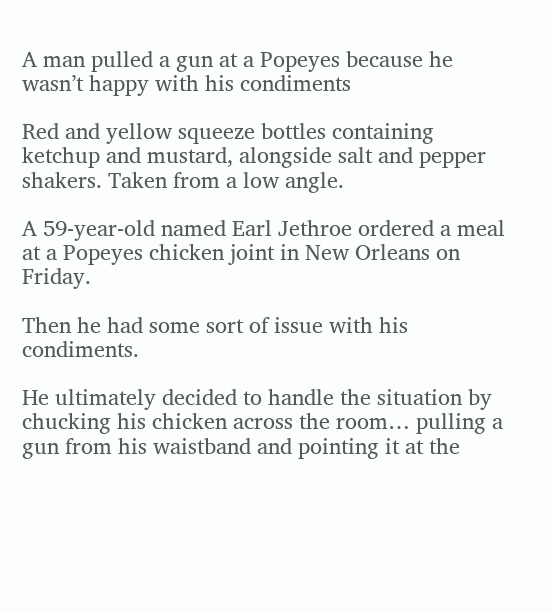A man pulled a gun at a Popeyes because he wasn’t happy with his condiments

Red and yellow squeeze bottles containing ketchup and mustard, alongside salt and pepper shakers. Taken from a low angle.

A 59-year-old named Earl Jethroe ordered a meal at a Popeyes chicken joint in New Orleans on Friday.

Then he had some sort of issue with his condiments.

He ultimately decided to handle the situation by chucking his chicken across the room… pulling a gun from his waistband and pointing it at the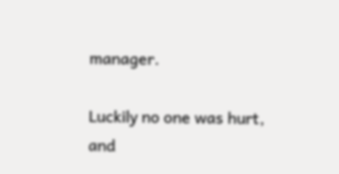manager.

Luckily no one was hurt, and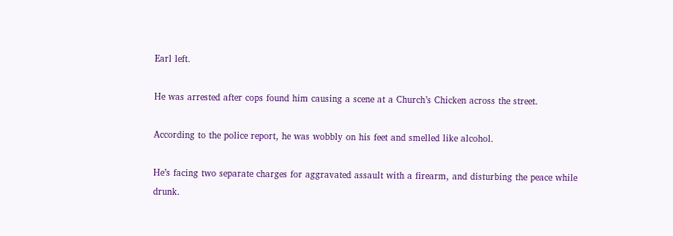Earl left.

He was arrested after cops found him causing a scene at a Church’s Chicken across the street.

According to the police report, he was wobbly on his feet and smelled like alcohol.

He’s facing two separate charges for aggravated assault with a firearm, and disturbing the peace while drunk.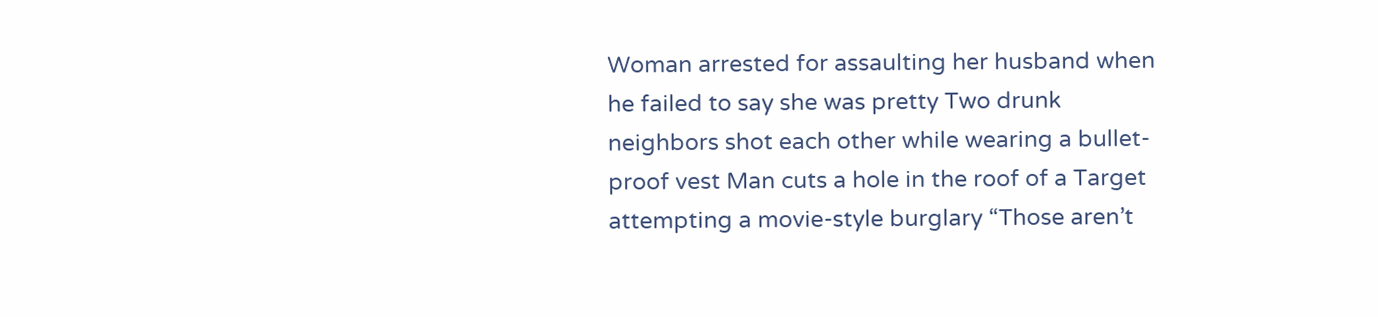Woman arrested for assaulting her husband when he failed to say she was pretty Two drunk neighbors shot each other while wearing a bullet-proof vest Man cuts a hole in the roof of a Target attempting a movie-style burglary “Those aren’t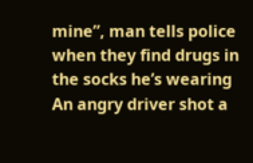mine”, man tells police when they find drugs in the socks he’s wearing An angry driver shot a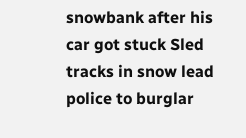snowbank after his car got stuck Sled tracks in snow lead police to burglar